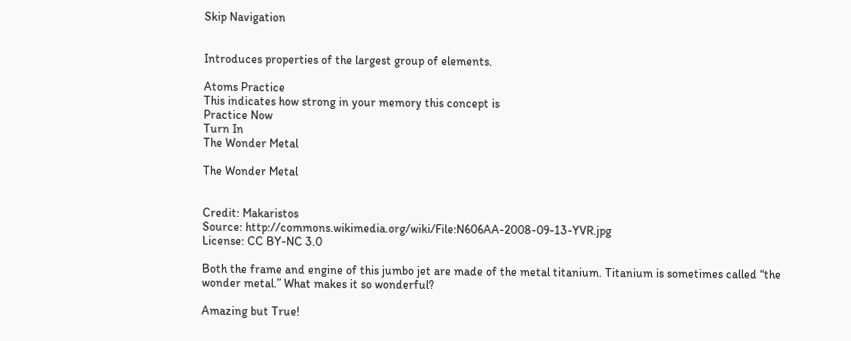Skip Navigation


Introduces properties of the largest group of elements.

Atoms Practice
This indicates how strong in your memory this concept is
Practice Now
Turn In
The Wonder Metal

The Wonder Metal


Credit: Makaristos
Source: http://commons.wikimedia.org/wiki/File:N606AA-2008-09-13-YVR.jpg
License: CC BY-NC 3.0

Both the frame and engine of this jumbo jet are made of the metal titanium. Titanium is sometimes called “the wonder metal.” What makes it so wonderful?

Amazing but True!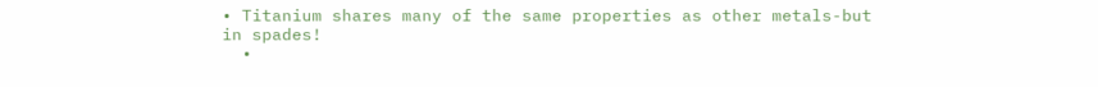• Titanium shares many of the same properties as other metals-but in spades!
  •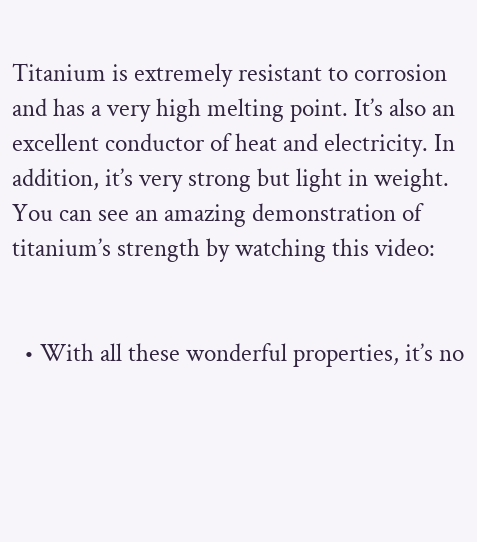Titanium is extremely resistant to corrosion and has a very high melting point. It’s also an excellent conductor of heat and electricity. In addition, it’s very strong but light in weight. You can see an amazing demonstration of titanium’s strength by watching this video:


  • With all these wonderful properties, it’s no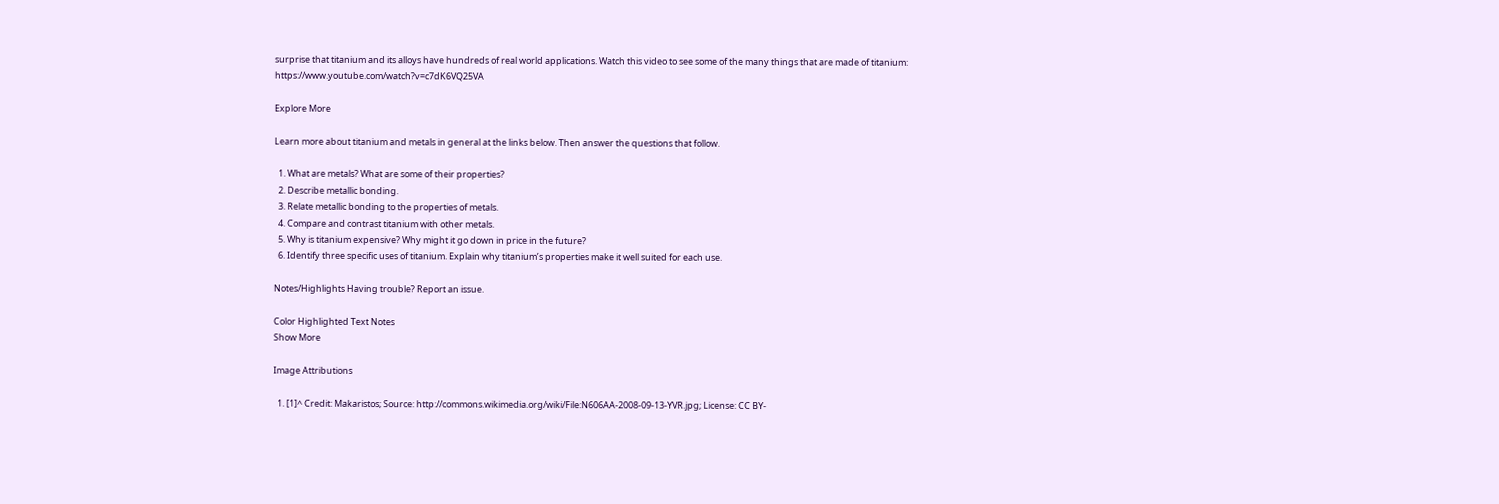surprise that titanium and its alloys have hundreds of real world applications. Watch this video to see some of the many things that are made of titanium: https://www.youtube.com/watch?v=c7dK6VQ25VA

Explore More

Learn more about titanium and metals in general at the links below. Then answer the questions that follow.

  1. What are metals? What are some of their properties?
  2. Describe metallic bonding.
  3. Relate metallic bonding to the properties of metals.
  4. Compare and contrast titanium with other metals.
  5. Why is titanium expensive? Why might it go down in price in the future?
  6. Identify three specific uses of titanium. Explain why titanium’s properties make it well suited for each use.

Notes/Highlights Having trouble? Report an issue.

Color Highlighted Text Notes
Show More

Image Attributions

  1. [1]^ Credit: Makaristos; Source: http://commons.wikimedia.org/wiki/File:N606AA-2008-09-13-YVR.jpg; License: CC BY-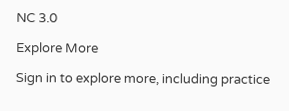NC 3.0

Explore More

Sign in to explore more, including practice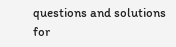questions and solutions for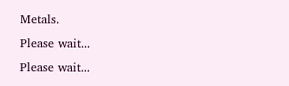Metals.
Please wait...
Please wait...